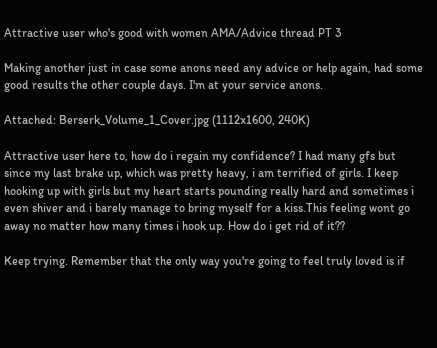Attractive user who's good with women AMA/Advice thread PT 3

Making another just in case some anons need any advice or help again, had some good results the other couple days. I'm at your service anons.

Attached: Berserk_Volume_1_Cover.jpg (1112x1600, 240K)

Attractive user here to, how do i regain my confidence? I had many gfs but since my last brake up, which was pretty heavy, i am terrified of girls. I keep hooking up with girls but my heart starts pounding really hard and sometimes i even shiver and i barely manage to bring myself for a kiss.This feeling wont go away no matter how many times i hook up. How do i get rid of it??

Keep trying. Remember that the only way you're going to feel truly loved is if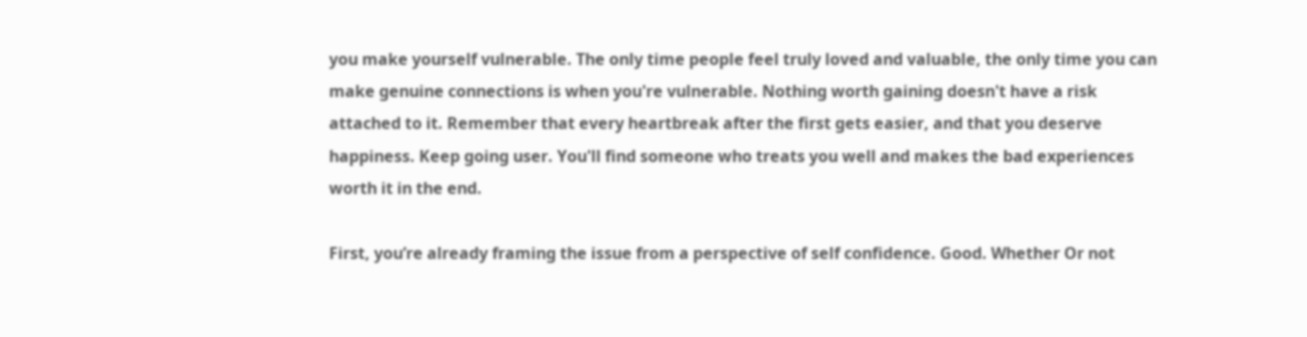you make yourself vulnerable. The only time people feel truly loved and valuable, the only time you can make genuine connections is when you're vulnerable. Nothing worth gaining doesn't have a risk attached to it. Remember that every heartbreak after the first gets easier, and that you deserve happiness. Keep going user. You'll find someone who treats you well and makes the bad experiences worth it in the end.

First, you’re already framing the issue from a perspective of self confidence. Good. Whether Or not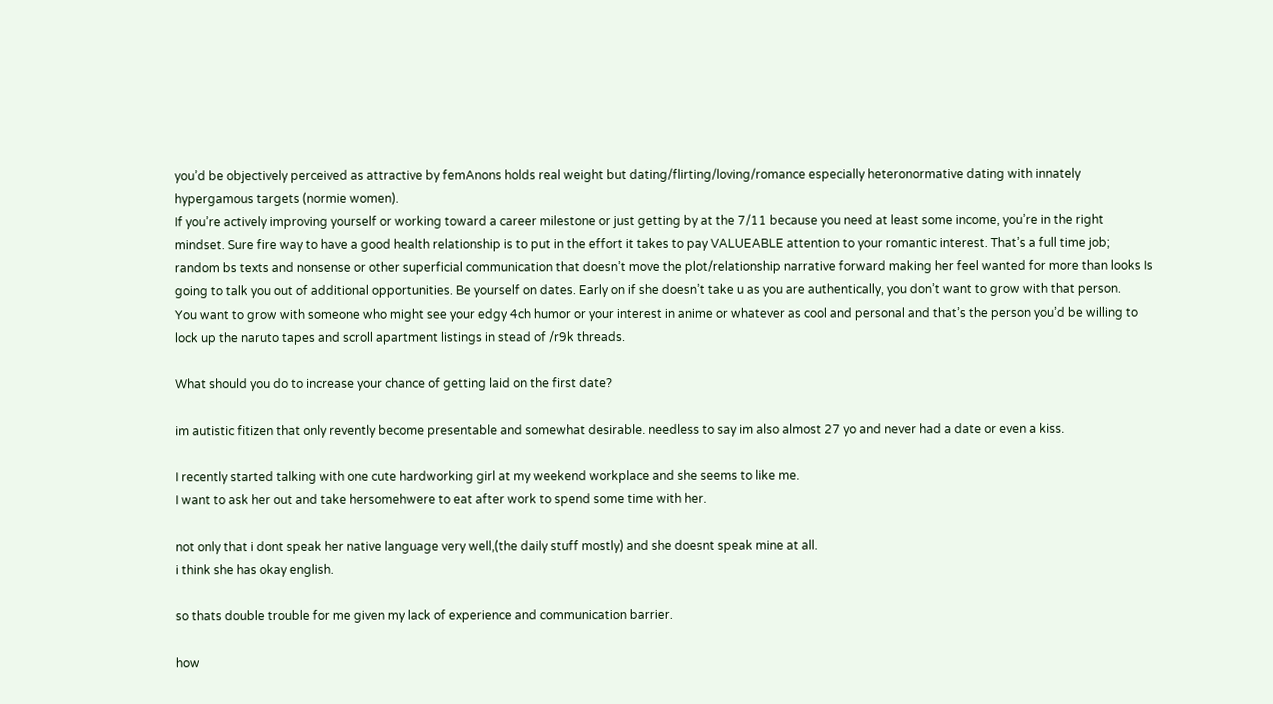you’d be objectively perceived as attractive by femAnons holds real weight but dating/flirting/loving/romance especially heteronormative dating with innately hypergamous targets (normie women).
If you’re actively improving yourself or working toward a career milestone or just getting by at the 7/11 because you need at least some income, you’re in the right mindset. Sure fire way to have a good health relationship is to put in the effort it takes to pay VALUEABLE attention to your romantic interest. That’s a full time job; random bs texts and nonsense or other superficial communication that doesn’t move the plot/relationship narrative forward making her feel wanted for more than looks Is going to talk you out of additional opportunities. Be yourself on dates. Early on if she doesn’t take u as you are authentically, you don’t want to grow with that person.
You want to grow with someone who might see your edgy 4ch humor or your interest in anime or whatever as cool and personal and that’s the person you’d be willing to lock up the naruto tapes and scroll apartment listings in stead of /r9k threads.

What should you do to increase your chance of getting laid on the first date?

im autistic fitizen that only revently become presentable and somewhat desirable. needless to say im also almost 27 yo and never had a date or even a kiss.

I recently started talking with one cute hardworking girl at my weekend workplace and she seems to like me.
I want to ask her out and take hersomehwere to eat after work to spend some time with her.

not only that i dont speak her native language very well,(the daily stuff mostly) and she doesnt speak mine at all.
i think she has okay english.

so thats double trouble for me given my lack of experience and communication barrier.

how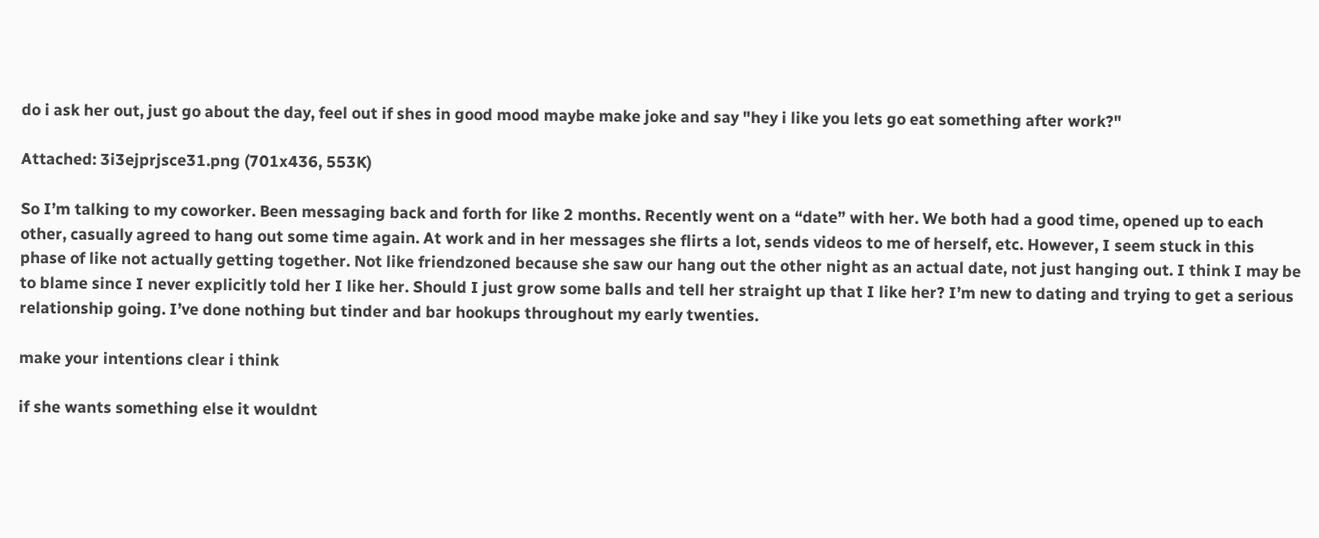do i ask her out, just go about the day, feel out if shes in good mood maybe make joke and say "hey i like you lets go eat something after work?"

Attached: 3i3ejprjsce31.png (701x436, 553K)

So I’m talking to my coworker. Been messaging back and forth for like 2 months. Recently went on a “date” with her. We both had a good time, opened up to each other, casually agreed to hang out some time again. At work and in her messages she flirts a lot, sends videos to me of herself, etc. However, I seem stuck in this phase of like not actually getting together. Not like friendzoned because she saw our hang out the other night as an actual date, not just hanging out. I think I may be to blame since I never explicitly told her I like her. Should I just grow some balls and tell her straight up that I like her? I’m new to dating and trying to get a serious relationship going. I’ve done nothing but tinder and bar hookups throughout my early twenties.

make your intentions clear i think

if she wants something else it wouldnt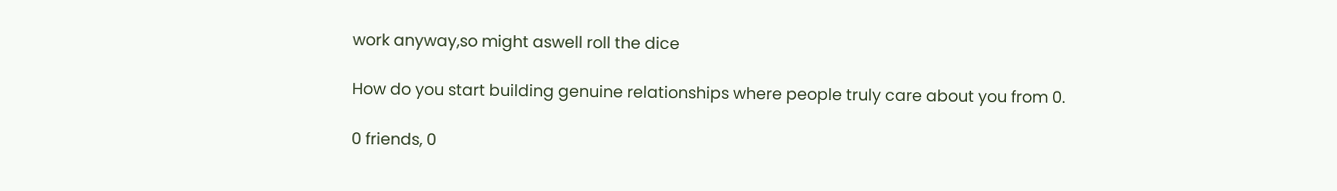work anyway,so might aswell roll the dice

How do you start building genuine relationships where people truly care about you from 0.

0 friends, 0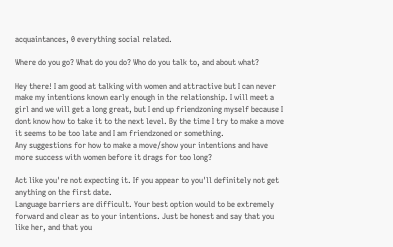acquaintances, 0 everything social related.

Where do you go? What do you do? Who do you talk to, and about what?

Hey there! I am good at talking with women and attractive but I can never make my intentions known early enough in the relationship. I will meet a girl and we will get a long great, but I end up friendzoning myself because I dont know how to take it to the next level. By the time I try to make a move it seems to be too late and I am friendzoned or something.
Any suggestions for how to make a move/show your intentions and have more success with women before it drags for too long?

Act like you're not expecting it. If you appear to you'll definitely not get anything on the first date.
Language barriers are difficult. Your best option would to be extremely forward and clear as to your intentions. Just be honest and say that you like her, and that you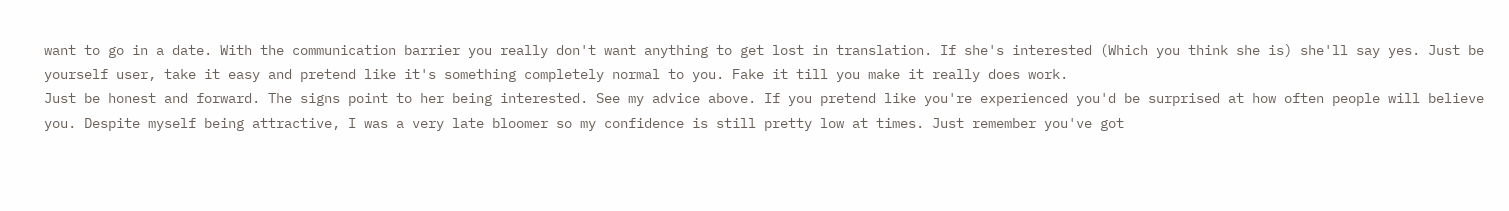want to go in a date. With the communication barrier you really don't want anything to get lost in translation. If she's interested (Which you think she is) she'll say yes. Just be yourself user, take it easy and pretend like it's something completely normal to you. Fake it till you make it really does work.
Just be honest and forward. The signs point to her being interested. See my advice above. If you pretend like you're experienced you'd be surprised at how often people will believe you. Despite myself being attractive, I was a very late bloomer so my confidence is still pretty low at times. Just remember you've got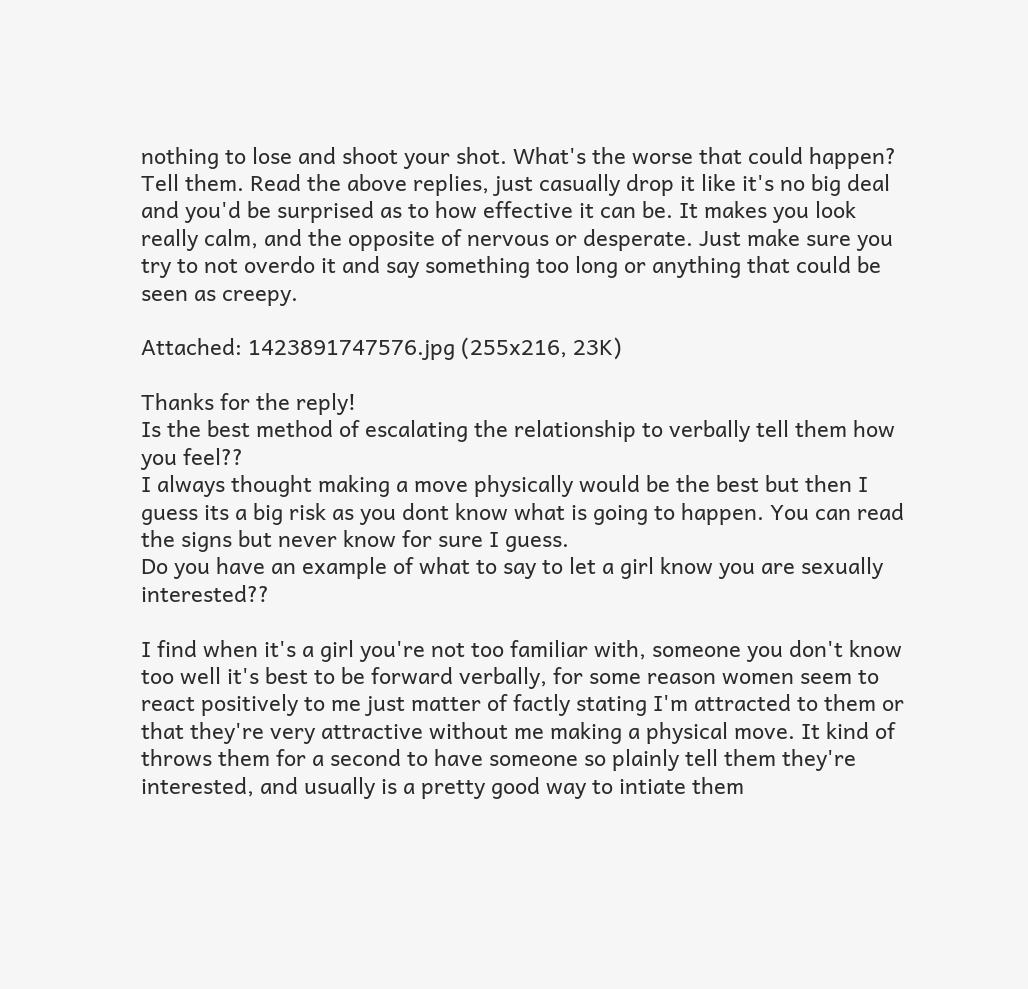nothing to lose and shoot your shot. What's the worse that could happen?
Tell them. Read the above replies, just casually drop it like it's no big deal and you'd be surprised as to how effective it can be. It makes you look really calm, and the opposite of nervous or desperate. Just make sure you try to not overdo it and say something too long or anything that could be seen as creepy.

Attached: 1423891747576.jpg (255x216, 23K)

Thanks for the reply!
Is the best method of escalating the relationship to verbally tell them how you feel??
I always thought making a move physically would be the best but then I guess its a big risk as you dont know what is going to happen. You can read the signs but never know for sure I guess.
Do you have an example of what to say to let a girl know you are sexually interested??

I find when it's a girl you're not too familiar with, someone you don't know too well it's best to be forward verbally, for some reason women seem to react positively to me just matter of factly stating I'm attracted to them or that they're very attractive without me making a physical move. It kind of throws them for a second to have someone so plainly tell them they're interested, and usually is a pretty good way to intiate them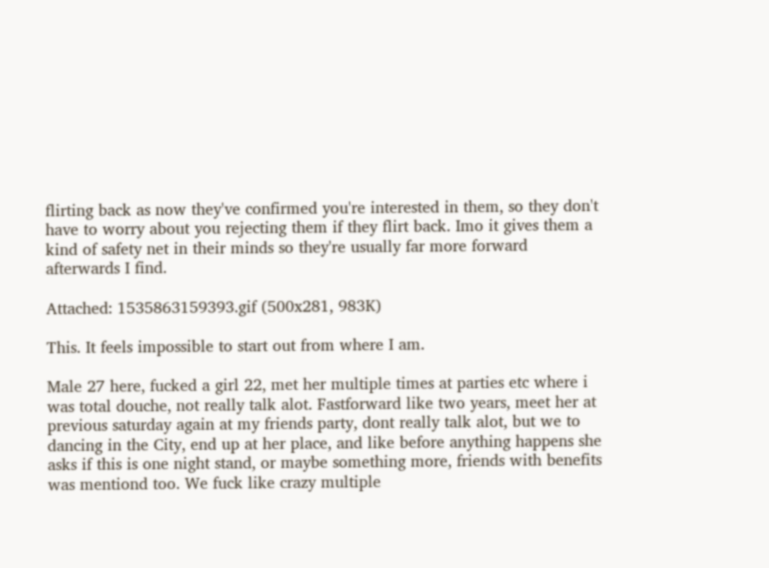flirting back as now they've confirmed you're interested in them, so they don't have to worry about you rejecting them if they flirt back. Imo it gives them a kind of safety net in their minds so they're usually far more forward afterwards I find.

Attached: 1535863159393.gif (500x281, 983K)

This. It feels impossible to start out from where I am.

Male 27 here, fucked a girl 22, met her multiple times at parties etc where i was total douche, not really talk alot. Fastforward like two years, meet her at previous saturday again at my friends party, dont really talk alot, but we to dancing in the City, end up at her place, and like before anything happens she asks if this is one night stand, or maybe something more, friends with benefits was mentiond too. We fuck like crazy multiple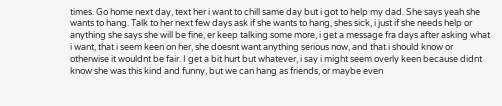times. Go home next day, text her i want to chill same day but i got to help my dad. She says yeah she wants to hang. Talk to her next few days ask if she wants to hang, shes sick, i just if she needs help or anything she says she will be fine, er keep talking some more, i get a message fra days after asking what i want, that i seem keen on her, she doesnt want anything serious now, and that i should know or otherwise it wouldnt be fair. I get a bit hurt but whatever, i say i might seem overly keen because didnt know she was this kind and funny, but we can hang as friends, or maybe even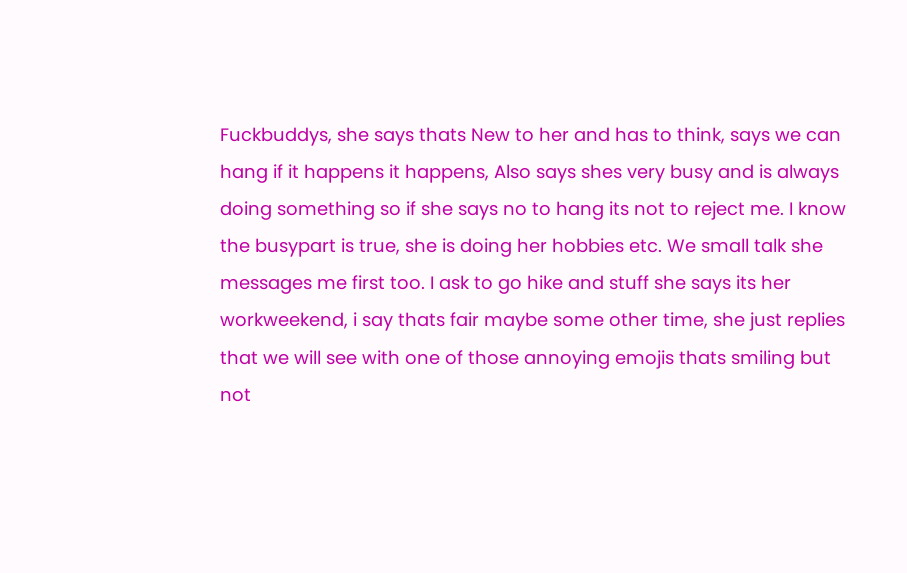Fuckbuddys, she says thats New to her and has to think, says we can hang if it happens it happens, Also says shes very busy and is always doing something so if she says no to hang its not to reject me. I know the busypart is true, she is doing her hobbies etc. We small talk she messages me first too. I ask to go hike and stuff she says its her workweekend, i say thats fair maybe some other time, she just replies that we will see with one of those annoying emojis thats smiling but not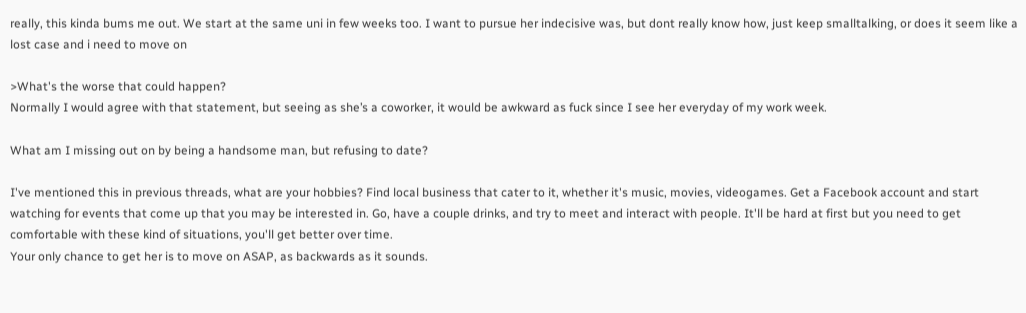really, this kinda bums me out. We start at the same uni in few weeks too. I want to pursue her indecisive was, but dont really know how, just keep smalltalking, or does it seem like a lost case and i need to move on

>What's the worse that could happen?
Normally I would agree with that statement, but seeing as she’s a coworker, it would be awkward as fuck since I see her everyday of my work week.

What am I missing out on by being a handsome man, but refusing to date?

I've mentioned this in previous threads, what are your hobbies? Find local business that cater to it, whether it's music, movies, videogames. Get a Facebook account and start watching for events that come up that you may be interested in. Go, have a couple drinks, and try to meet and interact with people. It'll be hard at first but you need to get comfortable with these kind of situations, you'll get better over time.
Your only chance to get her is to move on ASAP, as backwards as it sounds.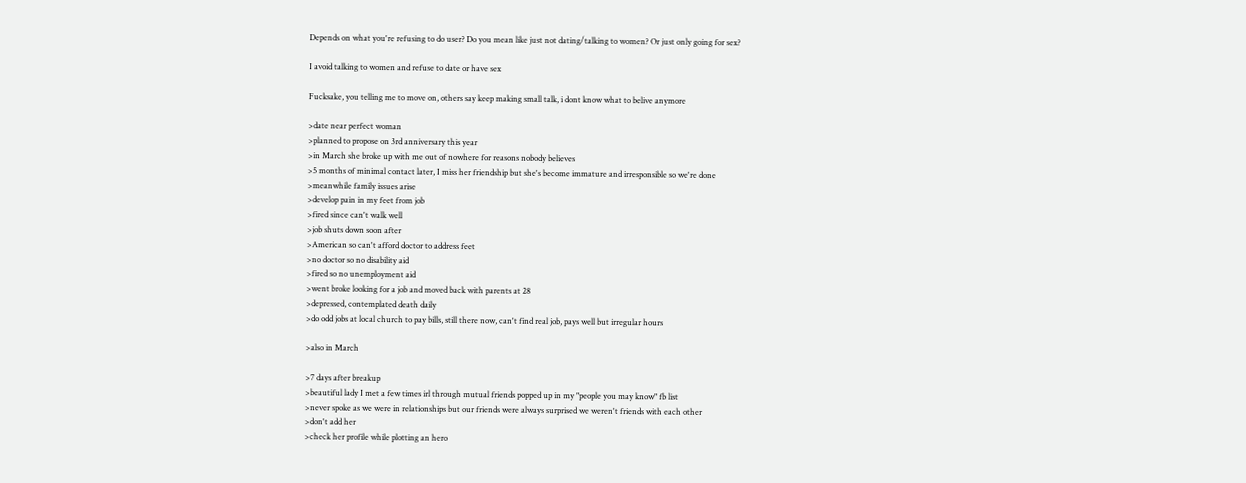Depends on what you're refusing to do user? Do you mean like just not dating/talking to women? Or just only going for sex?

I avoid talking to women and refuse to date or have sex

Fucksake, you telling me to move on, others say keep making small talk, i dont know what to belive anymore

>date near perfect woman
>planned to propose on 3rd anniversary this year
>in March she broke up with me out of nowhere for reasons nobody believes
>5 months of minimal contact later, I miss her friendship but she's become immature and irresponsible so we're done
>meanwhile family issues arise
>develop pain in my feet from job
>fired since can't walk well
>job shuts down soon after
>American so can't afford doctor to address feet
>no doctor so no disability aid
>fired so no unemployment aid
>went broke looking for a job and moved back with parents at 28
>depressed, contemplated death daily
>do odd jobs at local church to pay bills, still there now, can't find real job, pays well but irregular hours

>also in March

>7 days after breakup
>beautiful lady I met a few times irl through mutual friends popped up in my "people you may know" fb list
>never spoke as we were in relationships but our friends were always surprised we weren't friends with each other
>don't add her
>check her profile while plotting an hero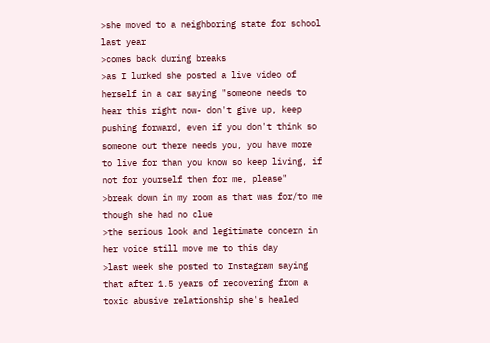>she moved to a neighboring state for school last year
>comes back during breaks
>as I lurked she posted a live video of herself in a car saying "someone needs to hear this right now- don't give up, keep pushing forward, even if you don't think so someone out there needs you, you have more to live for than you know so keep living, if not for yourself then for me, please"
>break down in my room as that was for/to me though she had no clue
>the serious look and legitimate concern in her voice still move me to this day
>last week she posted to Instagram saying that after 1.5 years of recovering from a toxic abusive relationship she's healed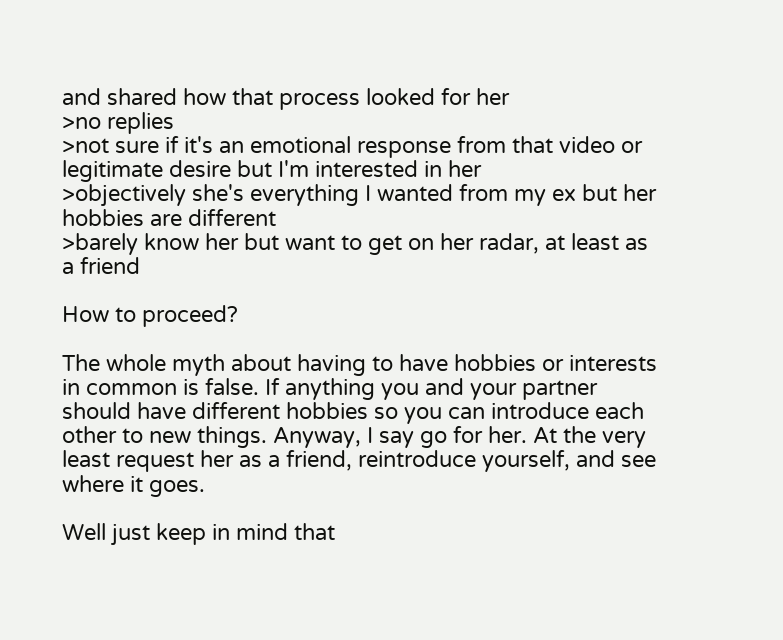and shared how that process looked for her
>no replies
>not sure if it's an emotional response from that video or legitimate desire but I'm interested in her
>objectively she's everything I wanted from my ex but her hobbies are different
>barely know her but want to get on her radar, at least as a friend

How to proceed?

The whole myth about having to have hobbies or interests in common is false. If anything you and your partner should have different hobbies so you can introduce each other to new things. Anyway, I say go for her. At the very least request her as a friend, reintroduce yourself, and see where it goes.

Well just keep in mind that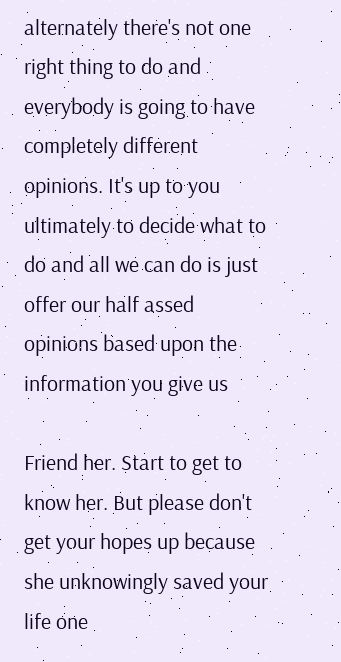alternately there's not one right thing to do and everybody is going to have completely different opinions. It's up to you ultimately to decide what to do and all we can do is just offer our half assed opinions based upon the information you give us

Friend her. Start to get to know her. But please don't get your hopes up because she unknowingly saved your life one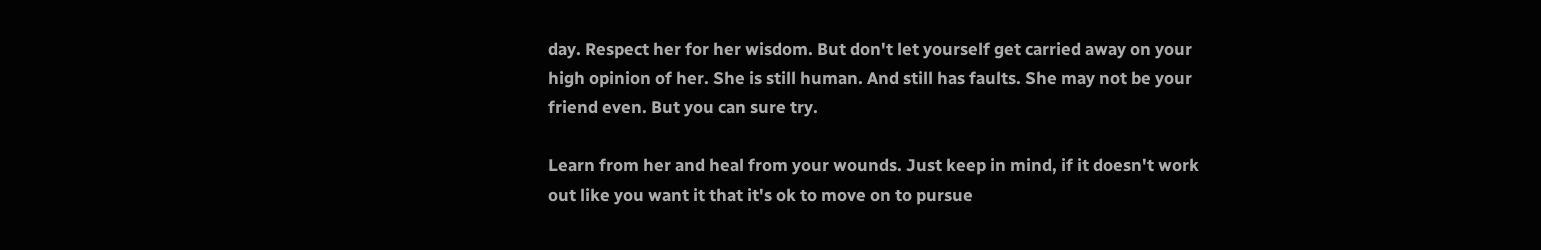day. Respect her for her wisdom. But don't let yourself get carried away on your high opinion of her. She is still human. And still has faults. She may not be your friend even. But you can sure try.

Learn from her and heal from your wounds. Just keep in mind, if it doesn't work out like you want it that it's ok to move on to pursue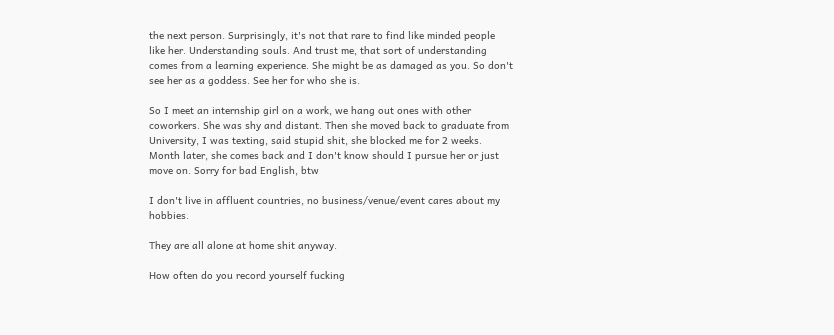the next person. Surprisingly, it's not that rare to find like minded people like her. Understanding souls. And trust me, that sort of understanding comes from a learning experience. She might be as damaged as you. So don't see her as a goddess. See her for who she is.

So I meet an internship girl on a work, we hang out ones with other coworkers. She was shy and distant. Then she moved back to graduate from University, I was texting, said stupid shit, she blocked me for 2 weeks. Month later, she comes back and I don't know should I pursue her or just move on. Sorry for bad English, btw

I don't live in affluent countries, no business/venue/event cares about my hobbies.

They are all alone at home shit anyway.

How often do you record yourself fucking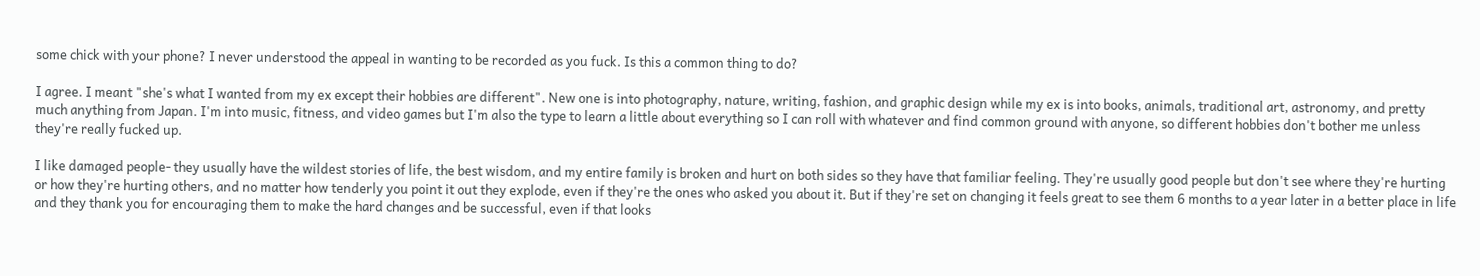some chick with your phone? I never understood the appeal in wanting to be recorded as you fuck. Is this a common thing to do?

I agree. I meant "she's what I wanted from my ex except their hobbies are different". New one is into photography, nature, writing, fashion, and graphic design while my ex is into books, animals, traditional art, astronomy, and pretty much anything from Japan. I'm into music, fitness, and video games but I'm also the type to learn a little about everything so I can roll with whatever and find common ground with anyone, so different hobbies don't bother me unless they're really fucked up.

I like damaged people- they usually have the wildest stories of life, the best wisdom, and my entire family is broken and hurt on both sides so they have that familiar feeling. They're usually good people but don't see where they're hurting or how they're hurting others, and no matter how tenderly you point it out they explode, even if they're the ones who asked you about it. But if they're set on changing it feels great to see them 6 months to a year later in a better place in life and they thank you for encouraging them to make the hard changes and be successful, even if that looks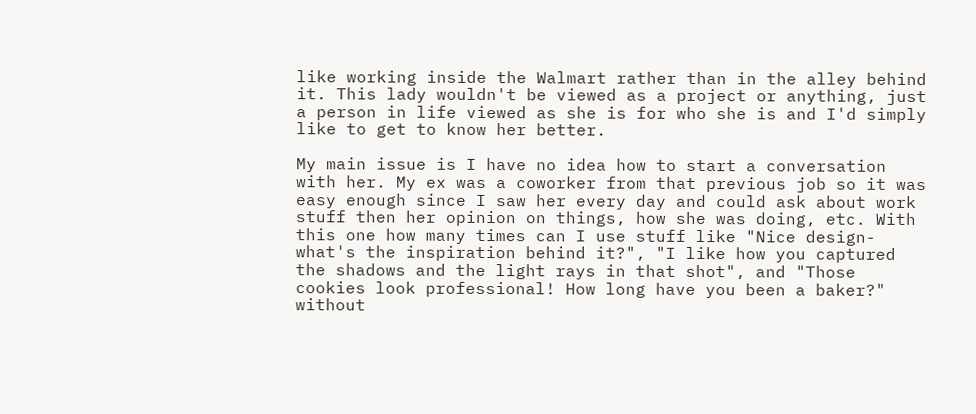like working inside the Walmart rather than in the alley behind it. This lady wouldn't be viewed as a project or anything, just a person in life viewed as she is for who she is and I'd simply like to get to know her better.

My main issue is I have no idea how to start a conversation with her. My ex was a coworker from that previous job so it was easy enough since I saw her every day and could ask about work stuff then her opinion on things, how she was doing, etc. With this one how many times can I use stuff like "Nice design- what's the inspiration behind it?", "I like how you captured the shadows and the light rays in that shot", and "Those cookies look professional! How long have you been a baker?" without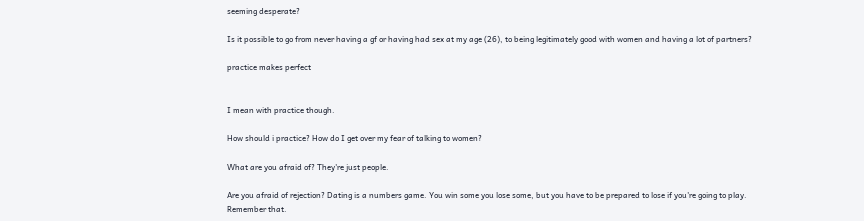seeming desperate?

Is it possible to go from never having a gf or having had sex at my age (26), to being legitimately good with women and having a lot of partners?

practice makes perfect


I mean with practice though.

How should i practice? How do I get over my fear of talking to women?

What are you afraid of? They're just people.

Are you afraid of rejection? Dating is a numbers game. You win some you lose some, but you have to be prepared to lose if you're going to play.
Remember that.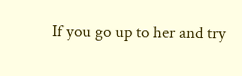If you go up to her and try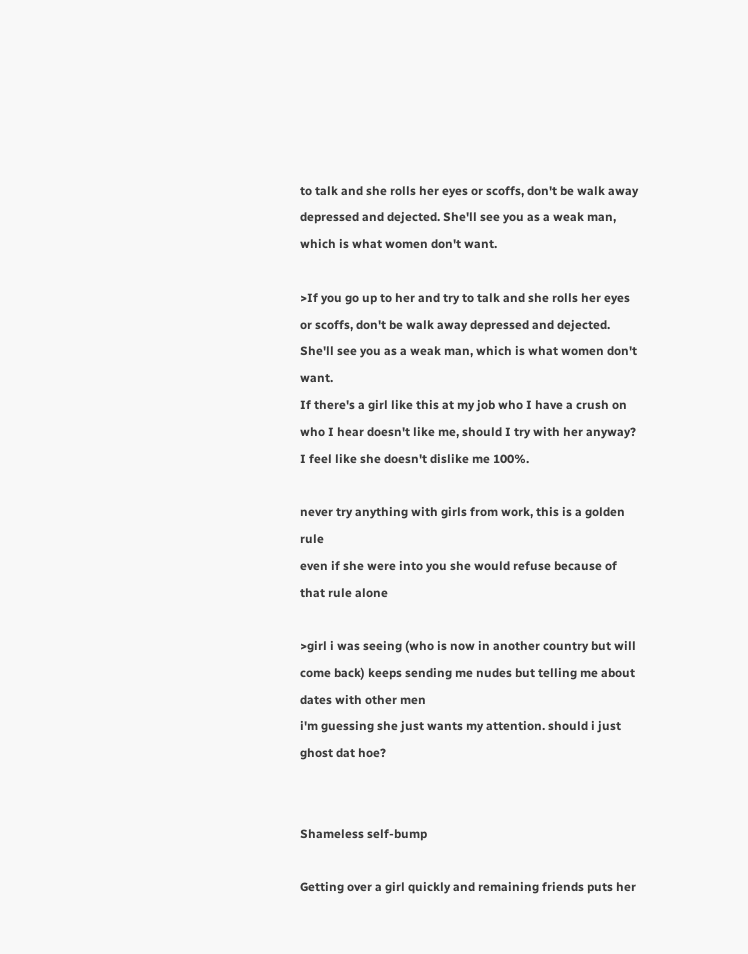to talk and she rolls her eyes or scoffs, don't be walk away depressed and dejected. She'll see you as a weak man, which is what women don't want.

>If you go up to her and try to talk and she rolls her eyes or scoffs, don't be walk away depressed and dejected. She'll see you as a weak man, which is what women don't want.
If there's a girl like this at my job who I have a crush on who I hear doesn't like me, should I try with her anyway? I feel like she doesn't dislike me 100%.

never try anything with girls from work, this is a golden rule
even if she were into you she would refuse because of that rule alone

>girl i was seeing (who is now in another country but will come back) keeps sending me nudes but telling me about dates with other men
i'm guessing she just wants my attention. should i just ghost dat hoe?


Shameless self-bump

Getting over a girl quickly and remaining friends puts her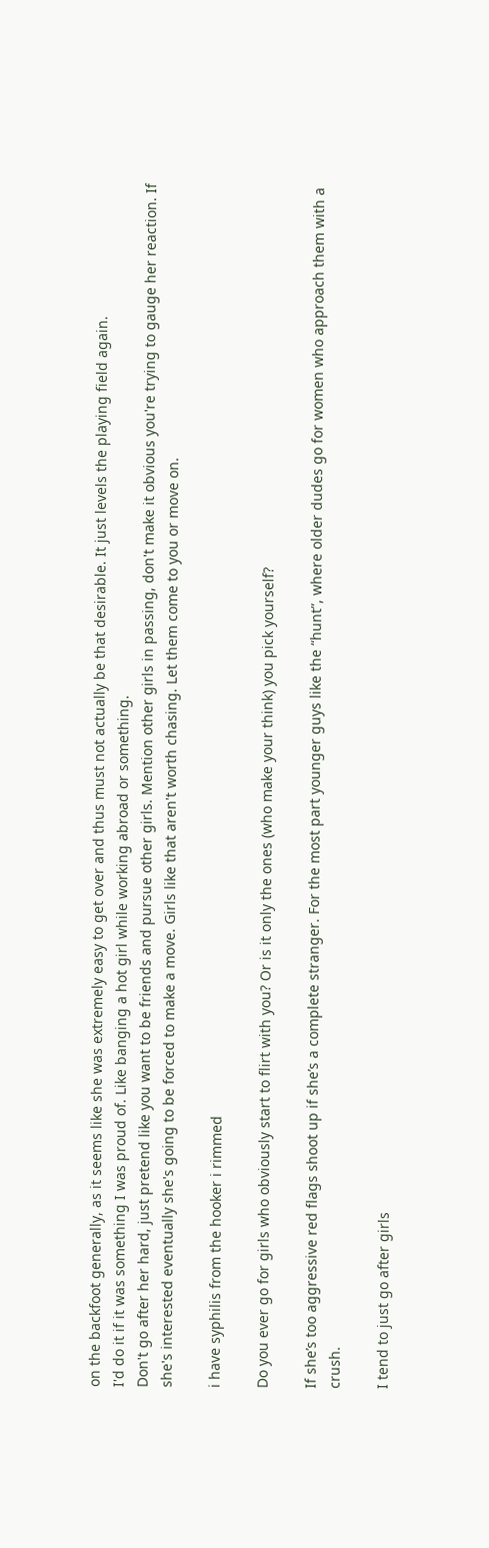on the backfoot generally, as it seems like she was extremely easy to get over and thus must not actually be that desirable. It just levels the playing field again.
I'd do it if it was something I was proud of. Like banging a hot girl while working abroad or something.
Don't go after her hard, just pretend like you want to be friends and pursue other girls. Mention other girls in passing, don't make it obvious you're trying to gauge her reaction. If she's interested eventually she's going to be forced to make a move. Girls like that aren't worth chasing. Let them come to you or move on.

i have syphilis from the hooker i rimmed

Do you ever go for girls who obviously start to flirt with you? Or is it only the ones (who make your think) you pick yourself?

If she’s too aggressive red flags shoot up if she’s a complete stranger. For the most part younger guys like the “hunt”, where older dudes go for women who approach them with a crush.

I tend to just go after girls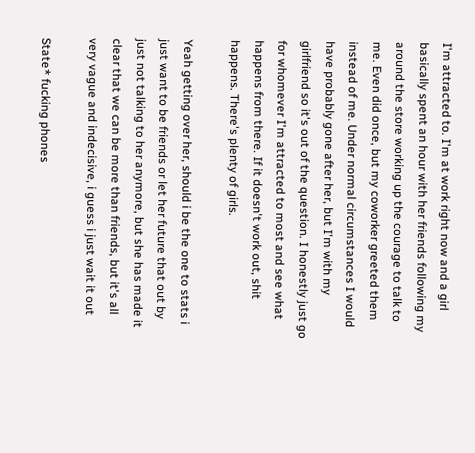I'm attracted to. I'm at work right now and a girl basically spent an hour with her friends following my around the store working up the courage to talk to me. Even did once, but my coworker greeted them instead of me. Under normal circumstances I would have probably gone after her, but I'm with my girlfriend so it's out of the question. I honestly just go for whomever I'm attracted to most and see what happens from there. If it doesn't work out, shit happens. There's plenty of girls.

Yeah getting over her, should i be the one to stats i just want to be friends or let her future that out by just not talking to her anymore, but she has made it clear that we can be more than friends, but it's all very vague and indecisive, i guess i just wait it out

State* fucking phones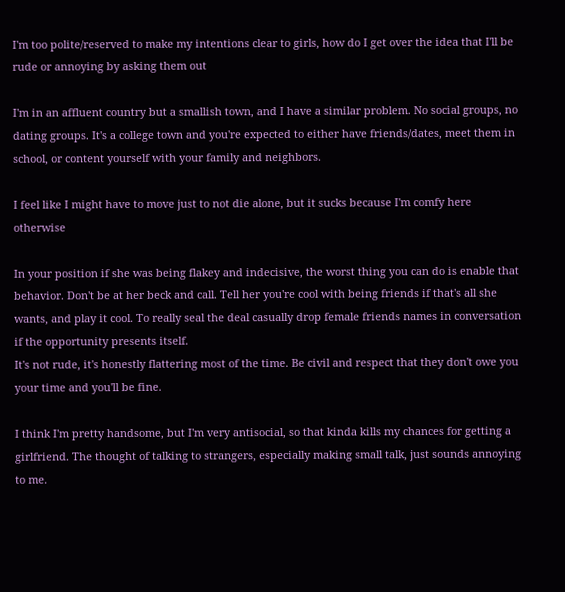I'm too polite/reserved to make my intentions clear to girls, how do I get over the idea that I'll be rude or annoying by asking them out

I'm in an affluent country but a smallish town, and I have a similar problem. No social groups, no dating groups. It's a college town and you're expected to either have friends/dates, meet them in school, or content yourself with your family and neighbors.

I feel like I might have to move just to not die alone, but it sucks because I'm comfy here otherwise

In your position if she was being flakey and indecisive, the worst thing you can do is enable that behavior. Don't be at her beck and call. Tell her you're cool with being friends if that's all she wants, and play it cool. To really seal the deal casually drop female friends names in conversation if the opportunity presents itself.
It's not rude, it's honestly flattering most of the time. Be civil and respect that they don't owe you your time and you'll be fine.

I think I'm pretty handsome, but I'm very antisocial, so that kinda kills my chances for getting a girlfriend. The thought of talking to strangers, especially making small talk, just sounds annoying to me.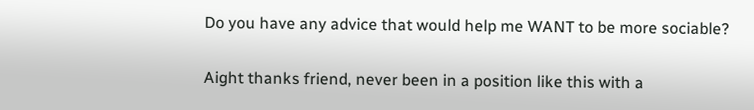Do you have any advice that would help me WANT to be more sociable?

Aight thanks friend, never been in a position like this with a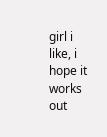girl i like, i hope it works out